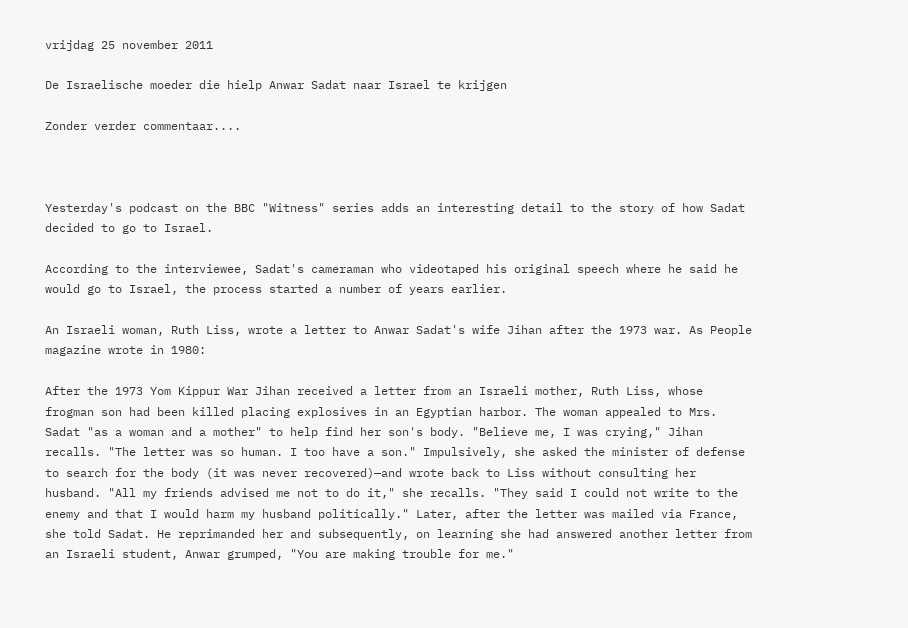vrijdag 25 november 2011

De Israelische moeder die hielp Anwar Sadat naar Israel te krijgen

Zonder verder commentaar....



Yesterday's podcast on the BBC "Witness" series adds an interesting detail to the story of how Sadat decided to go to Israel.

According to the interviewee, Sadat's cameraman who videotaped his original speech where he said he would go to Israel, the process started a number of years earlier.

An Israeli woman, Ruth Liss, wrote a letter to Anwar Sadat's wife Jihan after the 1973 war. As People magazine wrote in 1980:

After the 1973 Yom Kippur War Jihan received a letter from an Israeli mother, Ruth Liss, whose frogman son had been killed placing explosives in an Egyptian harbor. The woman appealed to Mrs. Sadat "as a woman and a mother" to help find her son's body. "Believe me, I was crying," Jihan recalls. "The letter was so human. I too have a son." Impulsively, she asked the minister of defense to search for the body (it was never recovered)—and wrote back to Liss without consulting her husband. "All my friends advised me not to do it," she recalls. "They said I could not write to the enemy and that I would harm my husband politically." Later, after the letter was mailed via France, she told Sadat. He reprimanded her and subsequently, on learning she had answered another letter from an Israeli student, Anwar grumped, "You are making trouble for me."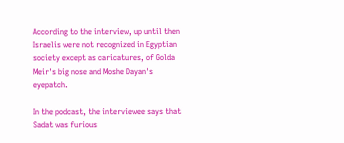According to the interview, up until then Israelis were not recognized in Egyptian society except as caricatures, of Golda Meir's big nose and Moshe Dayan's eyepatch.

In the podcast, the interviewee says that Sadat was furious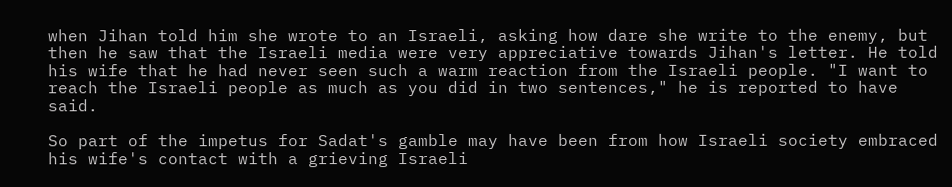when Jihan told him she wrote to an Israeli, asking how dare she write to the enemy, but then he saw that the Israeli media were very appreciative towards Jihan's letter. He told his wife that he had never seen such a warm reaction from the Israeli people. "I want to reach the Israeli people as much as you did in two sentences," he is reported to have said.

So part of the impetus for Sadat's gamble may have been from how Israeli society embraced his wife's contact with a grieving Israeli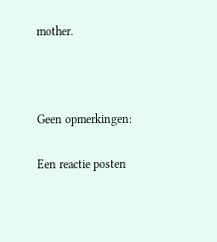mother.



Geen opmerkingen:

Een reactie posten